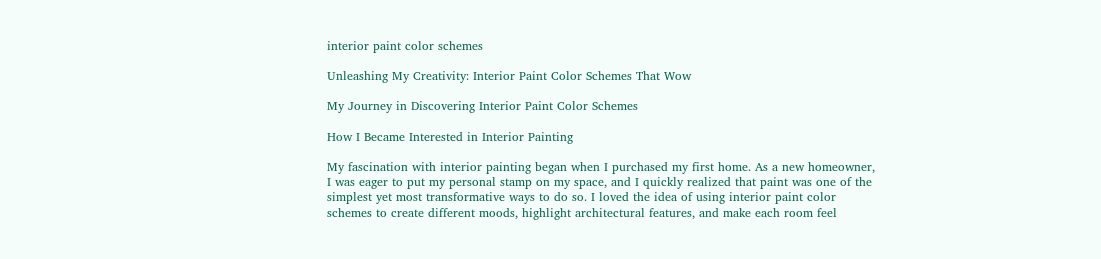interior paint color schemes

Unleashing My Creativity: Interior Paint Color Schemes That Wow

My Journey in Discovering Interior Paint Color Schemes

How I Became Interested in Interior Painting

My fascination with interior painting began when I purchased my first home. As a new homeowner, I was eager to put my personal stamp on my space, and I quickly realized that paint was one of the simplest yet most transformative ways to do so. I loved the idea of using interior paint color schemes to create different moods, highlight architectural features, and make each room feel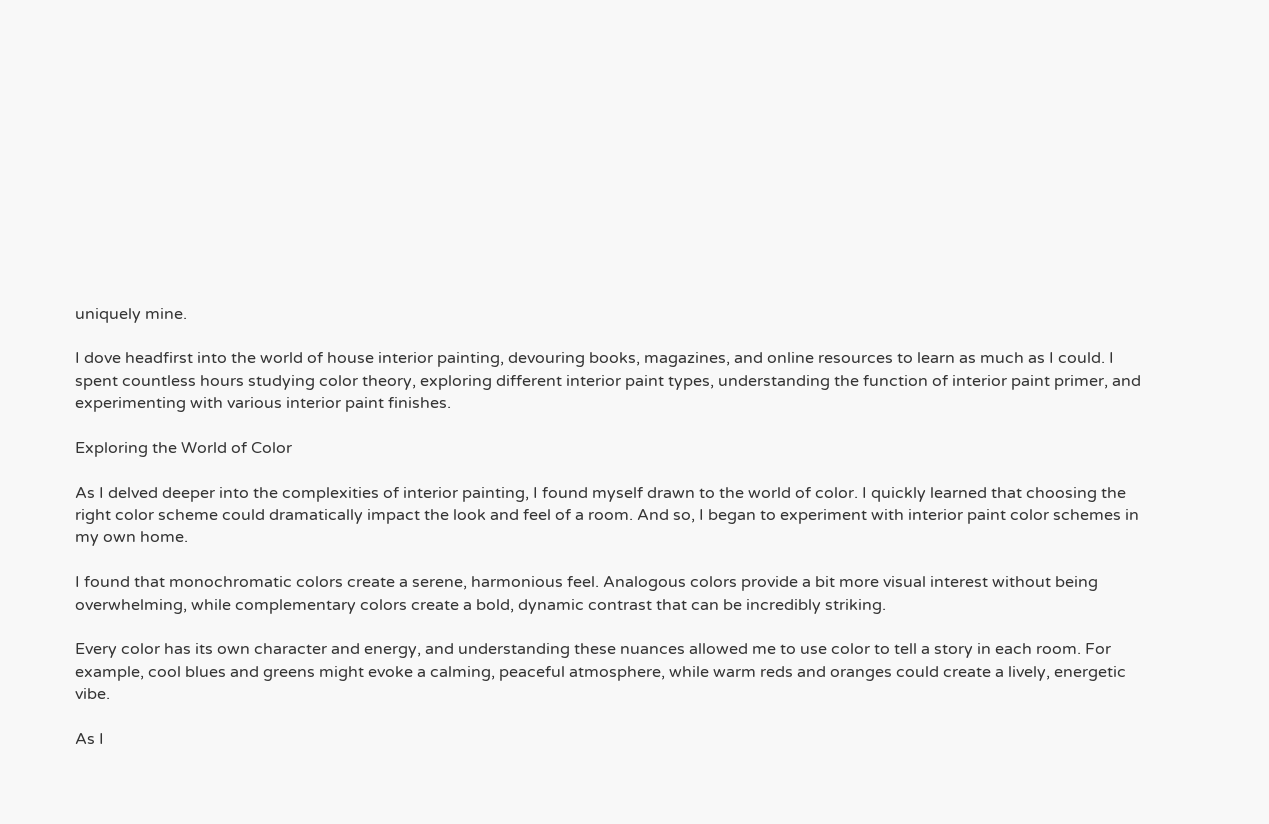uniquely mine.

I dove headfirst into the world of house interior painting, devouring books, magazines, and online resources to learn as much as I could. I spent countless hours studying color theory, exploring different interior paint types, understanding the function of interior paint primer, and experimenting with various interior paint finishes.

Exploring the World of Color

As I delved deeper into the complexities of interior painting, I found myself drawn to the world of color. I quickly learned that choosing the right color scheme could dramatically impact the look and feel of a room. And so, I began to experiment with interior paint color schemes in my own home.

I found that monochromatic colors create a serene, harmonious feel. Analogous colors provide a bit more visual interest without being overwhelming, while complementary colors create a bold, dynamic contrast that can be incredibly striking.

Every color has its own character and energy, and understanding these nuances allowed me to use color to tell a story in each room. For example, cool blues and greens might evoke a calming, peaceful atmosphere, while warm reds and oranges could create a lively, energetic vibe.

As I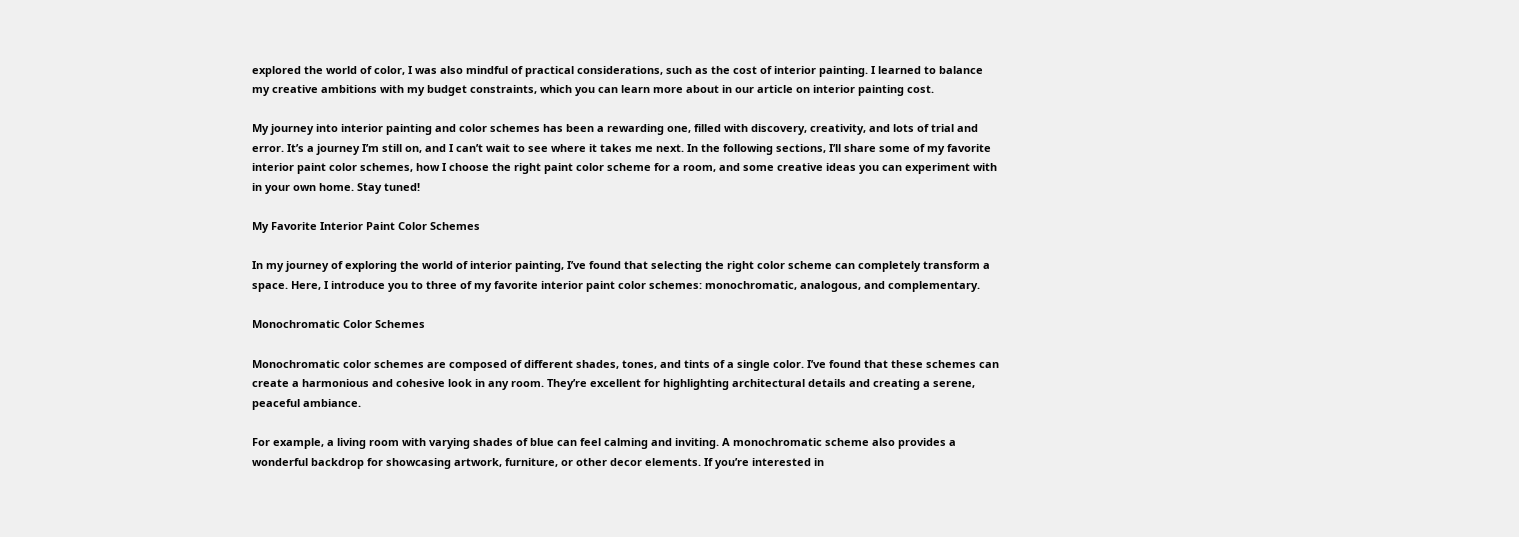explored the world of color, I was also mindful of practical considerations, such as the cost of interior painting. I learned to balance my creative ambitions with my budget constraints, which you can learn more about in our article on interior painting cost.

My journey into interior painting and color schemes has been a rewarding one, filled with discovery, creativity, and lots of trial and error. It’s a journey I’m still on, and I can’t wait to see where it takes me next. In the following sections, I’ll share some of my favorite interior paint color schemes, how I choose the right paint color scheme for a room, and some creative ideas you can experiment with in your own home. Stay tuned!

My Favorite Interior Paint Color Schemes

In my journey of exploring the world of interior painting, I’ve found that selecting the right color scheme can completely transform a space. Here, I introduce you to three of my favorite interior paint color schemes: monochromatic, analogous, and complementary.

Monochromatic Color Schemes

Monochromatic color schemes are composed of different shades, tones, and tints of a single color. I’ve found that these schemes can create a harmonious and cohesive look in any room. They’re excellent for highlighting architectural details and creating a serene, peaceful ambiance.

For example, a living room with varying shades of blue can feel calming and inviting. A monochromatic scheme also provides a wonderful backdrop for showcasing artwork, furniture, or other decor elements. If you’re interested in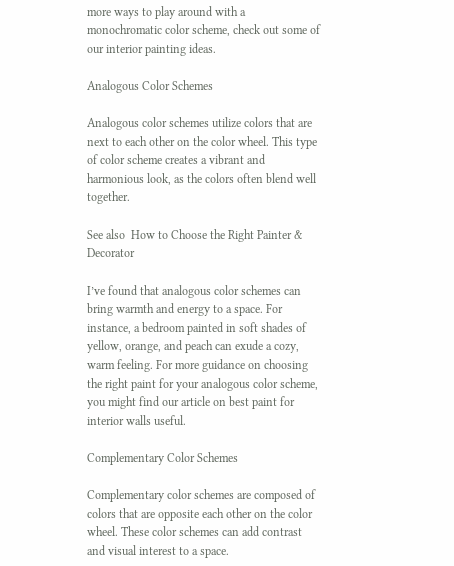more ways to play around with a monochromatic color scheme, check out some of our interior painting ideas.

Analogous Color Schemes

Analogous color schemes utilize colors that are next to each other on the color wheel. This type of color scheme creates a vibrant and harmonious look, as the colors often blend well together.

See also  How to Choose the Right Painter & Decorator

I’ve found that analogous color schemes can bring warmth and energy to a space. For instance, a bedroom painted in soft shades of yellow, orange, and peach can exude a cozy, warm feeling. For more guidance on choosing the right paint for your analogous color scheme, you might find our article on best paint for interior walls useful.

Complementary Color Schemes

Complementary color schemes are composed of colors that are opposite each other on the color wheel. These color schemes can add contrast and visual interest to a space.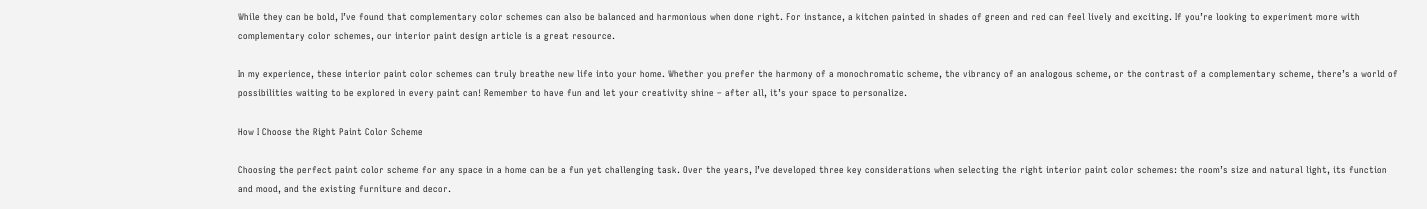While they can be bold, I’ve found that complementary color schemes can also be balanced and harmonious when done right. For instance, a kitchen painted in shades of green and red can feel lively and exciting. If you’re looking to experiment more with complementary color schemes, our interior paint design article is a great resource.

In my experience, these interior paint color schemes can truly breathe new life into your home. Whether you prefer the harmony of a monochromatic scheme, the vibrancy of an analogous scheme, or the contrast of a complementary scheme, there’s a world of possibilities waiting to be explored in every paint can! Remember to have fun and let your creativity shine – after all, it’s your space to personalize.

How I Choose the Right Paint Color Scheme

Choosing the perfect paint color scheme for any space in a home can be a fun yet challenging task. Over the years, I’ve developed three key considerations when selecting the right interior paint color schemes: the room’s size and natural light, its function and mood, and the existing furniture and decor.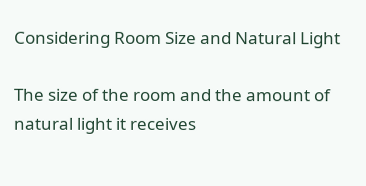Considering Room Size and Natural Light

The size of the room and the amount of natural light it receives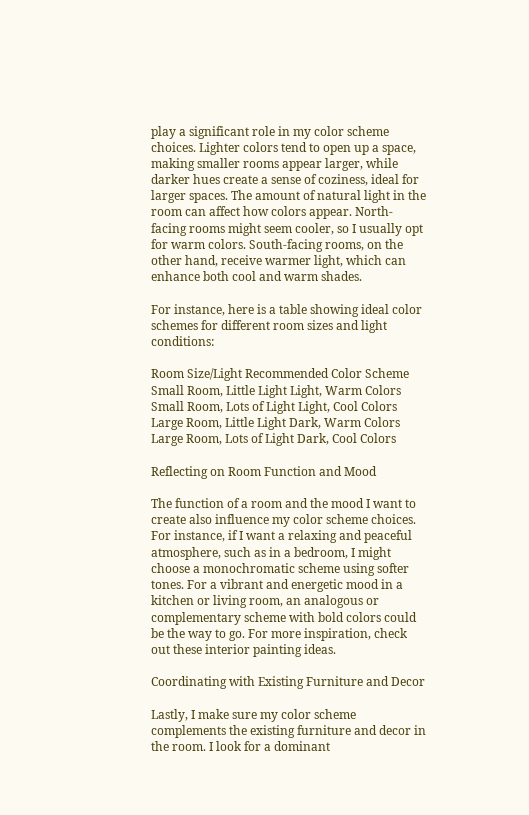play a significant role in my color scheme choices. Lighter colors tend to open up a space, making smaller rooms appear larger, while darker hues create a sense of coziness, ideal for larger spaces. The amount of natural light in the room can affect how colors appear. North-facing rooms might seem cooler, so I usually opt for warm colors. South-facing rooms, on the other hand, receive warmer light, which can enhance both cool and warm shades.

For instance, here is a table showing ideal color schemes for different room sizes and light conditions:

Room Size/Light Recommended Color Scheme
Small Room, Little Light Light, Warm Colors
Small Room, Lots of Light Light, Cool Colors
Large Room, Little Light Dark, Warm Colors
Large Room, Lots of Light Dark, Cool Colors

Reflecting on Room Function and Mood

The function of a room and the mood I want to create also influence my color scheme choices. For instance, if I want a relaxing and peaceful atmosphere, such as in a bedroom, I might choose a monochromatic scheme using softer tones. For a vibrant and energetic mood in a kitchen or living room, an analogous or complementary scheme with bold colors could be the way to go. For more inspiration, check out these interior painting ideas.

Coordinating with Existing Furniture and Decor

Lastly, I make sure my color scheme complements the existing furniture and decor in the room. I look for a dominant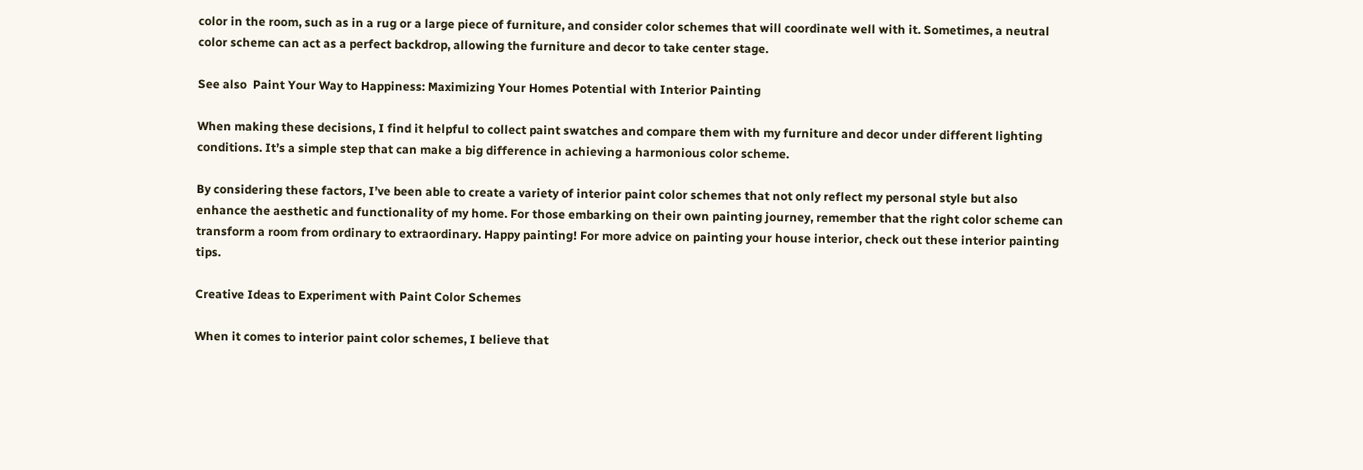color in the room, such as in a rug or a large piece of furniture, and consider color schemes that will coordinate well with it. Sometimes, a neutral color scheme can act as a perfect backdrop, allowing the furniture and decor to take center stage.

See also  Paint Your Way to Happiness: Maximizing Your Homes Potential with Interior Painting

When making these decisions, I find it helpful to collect paint swatches and compare them with my furniture and decor under different lighting conditions. It’s a simple step that can make a big difference in achieving a harmonious color scheme.

By considering these factors, I’ve been able to create a variety of interior paint color schemes that not only reflect my personal style but also enhance the aesthetic and functionality of my home. For those embarking on their own painting journey, remember that the right color scheme can transform a room from ordinary to extraordinary. Happy painting! For more advice on painting your house interior, check out these interior painting tips.

Creative Ideas to Experiment with Paint Color Schemes

When it comes to interior paint color schemes, I believe that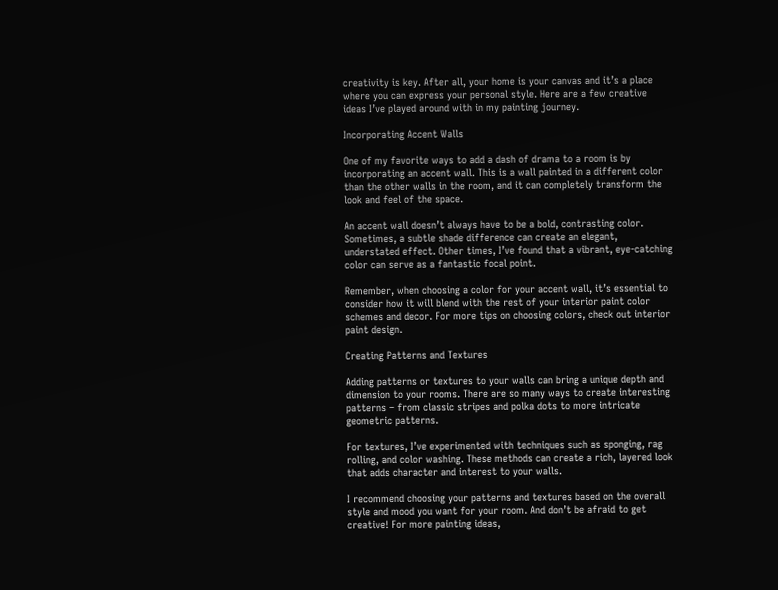creativity is key. After all, your home is your canvas and it’s a place where you can express your personal style. Here are a few creative ideas I’ve played around with in my painting journey.

Incorporating Accent Walls

One of my favorite ways to add a dash of drama to a room is by incorporating an accent wall. This is a wall painted in a different color than the other walls in the room, and it can completely transform the look and feel of the space.

An accent wall doesn’t always have to be a bold, contrasting color. Sometimes, a subtle shade difference can create an elegant, understated effect. Other times, I’ve found that a vibrant, eye-catching color can serve as a fantastic focal point.

Remember, when choosing a color for your accent wall, it’s essential to consider how it will blend with the rest of your interior paint color schemes and decor. For more tips on choosing colors, check out interior paint design.

Creating Patterns and Textures

Adding patterns or textures to your walls can bring a unique depth and dimension to your rooms. There are so many ways to create interesting patterns – from classic stripes and polka dots to more intricate geometric patterns.

For textures, I’ve experimented with techniques such as sponging, rag rolling, and color washing. These methods can create a rich, layered look that adds character and interest to your walls.

I recommend choosing your patterns and textures based on the overall style and mood you want for your room. And don’t be afraid to get creative! For more painting ideas,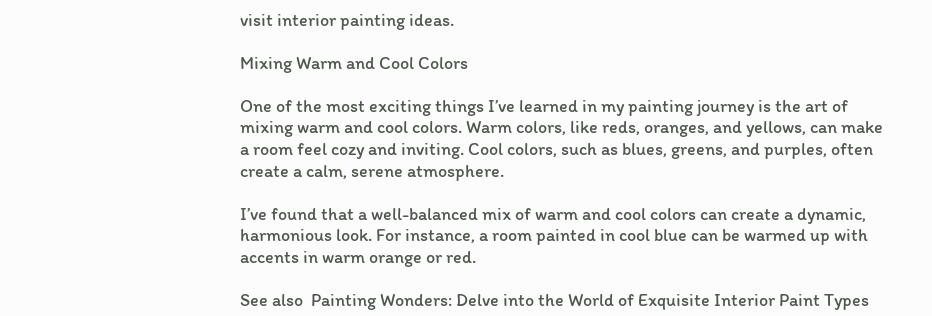visit interior painting ideas.

Mixing Warm and Cool Colors

One of the most exciting things I’ve learned in my painting journey is the art of mixing warm and cool colors. Warm colors, like reds, oranges, and yellows, can make a room feel cozy and inviting. Cool colors, such as blues, greens, and purples, often create a calm, serene atmosphere.

I’ve found that a well-balanced mix of warm and cool colors can create a dynamic, harmonious look. For instance, a room painted in cool blue can be warmed up with accents in warm orange or red.

See also  Painting Wonders: Delve into the World of Exquisite Interior Paint Types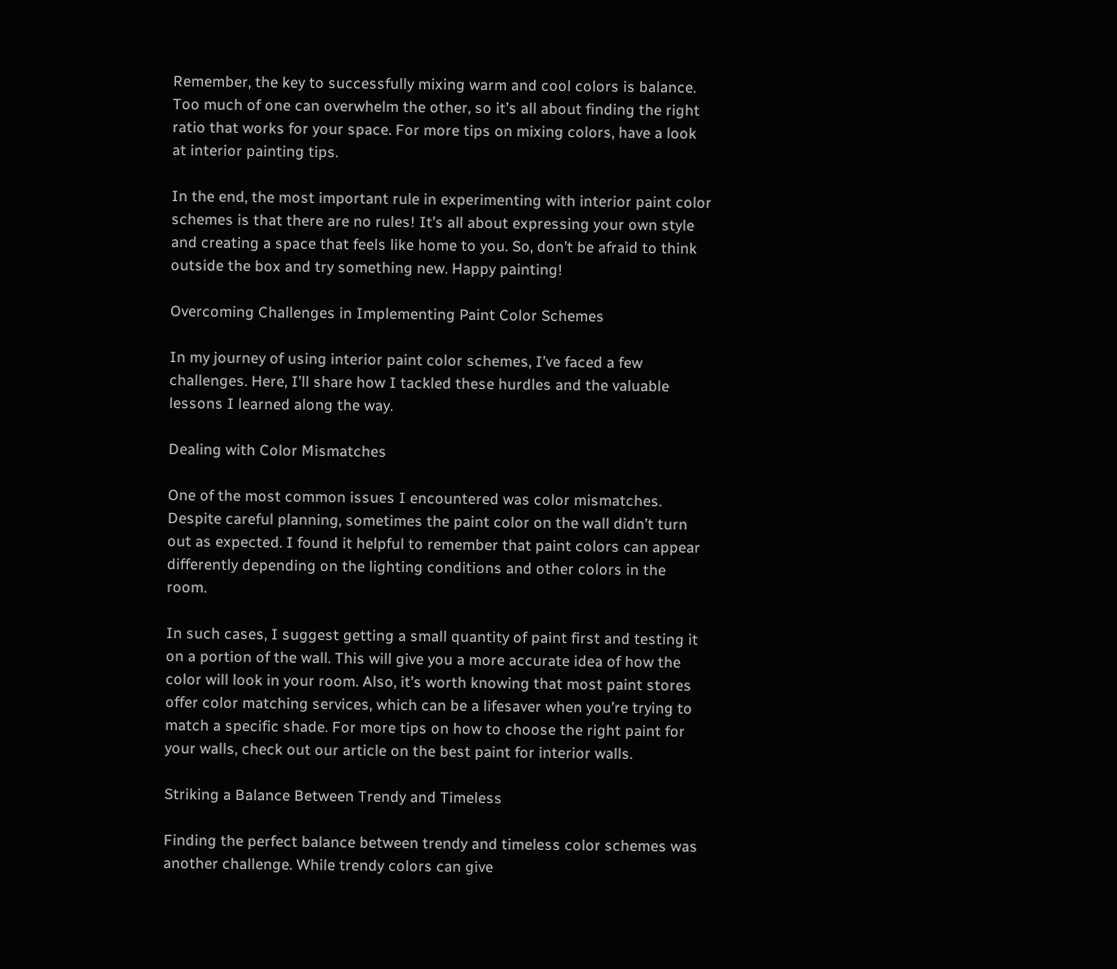Remember, the key to successfully mixing warm and cool colors is balance. Too much of one can overwhelm the other, so it’s all about finding the right ratio that works for your space. For more tips on mixing colors, have a look at interior painting tips.

In the end, the most important rule in experimenting with interior paint color schemes is that there are no rules! It’s all about expressing your own style and creating a space that feels like home to you. So, don’t be afraid to think outside the box and try something new. Happy painting!

Overcoming Challenges in Implementing Paint Color Schemes

In my journey of using interior paint color schemes, I’ve faced a few challenges. Here, I’ll share how I tackled these hurdles and the valuable lessons I learned along the way.

Dealing with Color Mismatches

One of the most common issues I encountered was color mismatches. Despite careful planning, sometimes the paint color on the wall didn’t turn out as expected. I found it helpful to remember that paint colors can appear differently depending on the lighting conditions and other colors in the room.

In such cases, I suggest getting a small quantity of paint first and testing it on a portion of the wall. This will give you a more accurate idea of how the color will look in your room. Also, it’s worth knowing that most paint stores offer color matching services, which can be a lifesaver when you’re trying to match a specific shade. For more tips on how to choose the right paint for your walls, check out our article on the best paint for interior walls.

Striking a Balance Between Trendy and Timeless

Finding the perfect balance between trendy and timeless color schemes was another challenge. While trendy colors can give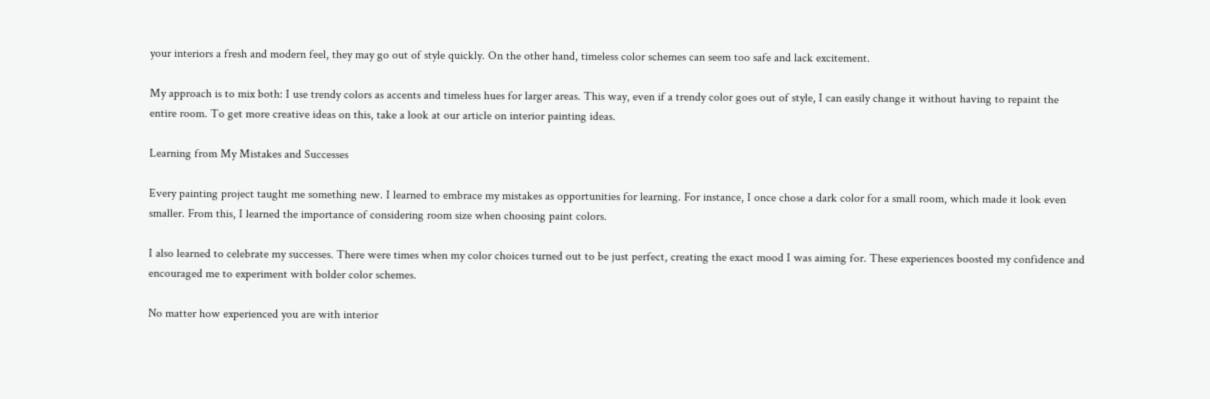your interiors a fresh and modern feel, they may go out of style quickly. On the other hand, timeless color schemes can seem too safe and lack excitement.

My approach is to mix both: I use trendy colors as accents and timeless hues for larger areas. This way, even if a trendy color goes out of style, I can easily change it without having to repaint the entire room. To get more creative ideas on this, take a look at our article on interior painting ideas.

Learning from My Mistakes and Successes

Every painting project taught me something new. I learned to embrace my mistakes as opportunities for learning. For instance, I once chose a dark color for a small room, which made it look even smaller. From this, I learned the importance of considering room size when choosing paint colors.

I also learned to celebrate my successes. There were times when my color choices turned out to be just perfect, creating the exact mood I was aiming for. These experiences boosted my confidence and encouraged me to experiment with bolder color schemes.

No matter how experienced you are with interior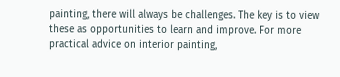painting, there will always be challenges. The key is to view these as opportunities to learn and improve. For more practical advice on interior painting,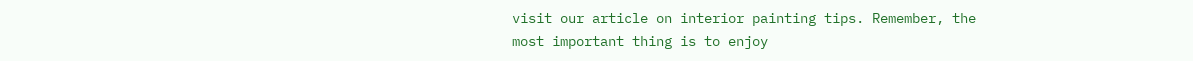visit our article on interior painting tips. Remember, the most important thing is to enjoy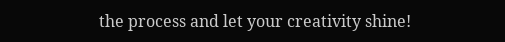the process and let your creativity shine!